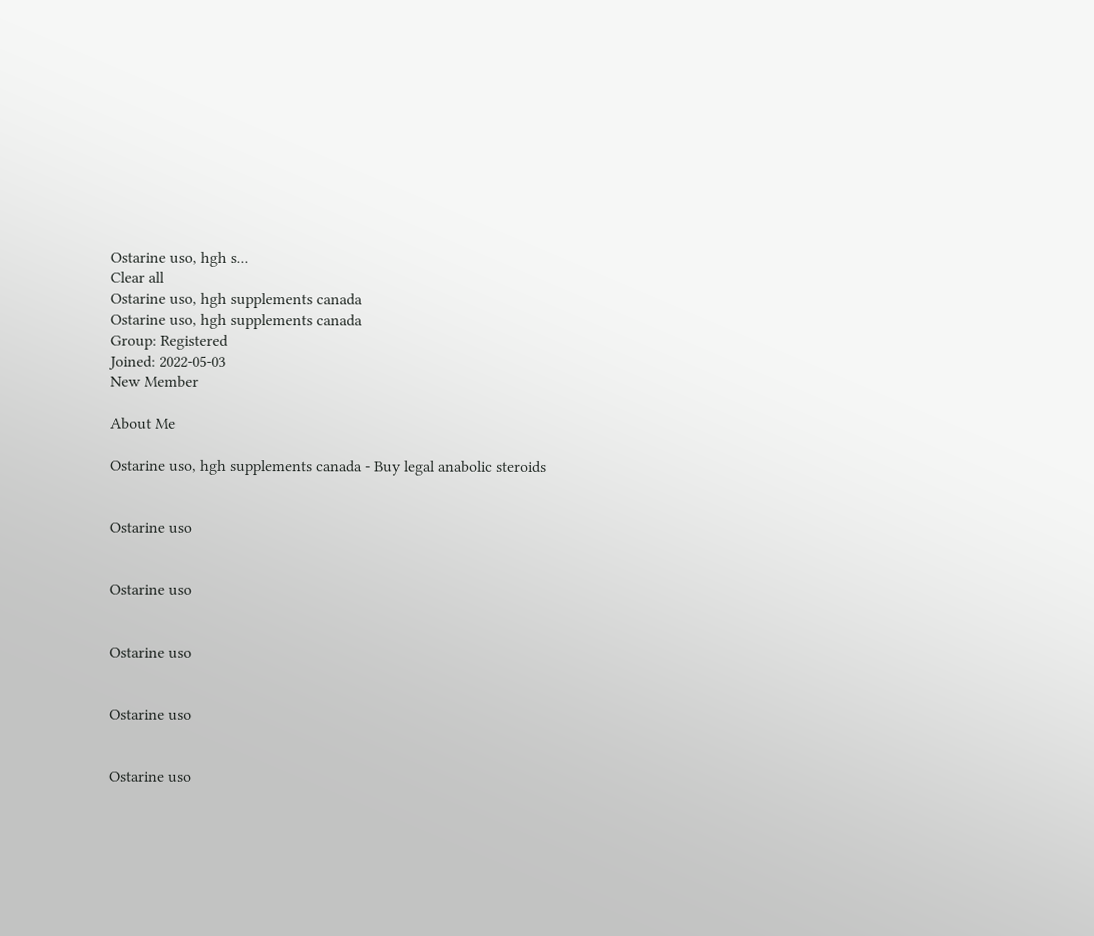Ostarine uso, hgh s...
Clear all
Ostarine uso, hgh supplements canada
Ostarine uso, hgh supplements canada
Group: Registered
Joined: 2022-05-03
New Member

About Me

Ostarine uso, hgh supplements canada - Buy legal anabolic steroids


Ostarine uso


Ostarine uso


Ostarine uso


Ostarine uso


Ostarine uso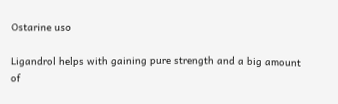Ostarine uso

Ligandrol helps with gaining pure strength and a big amount of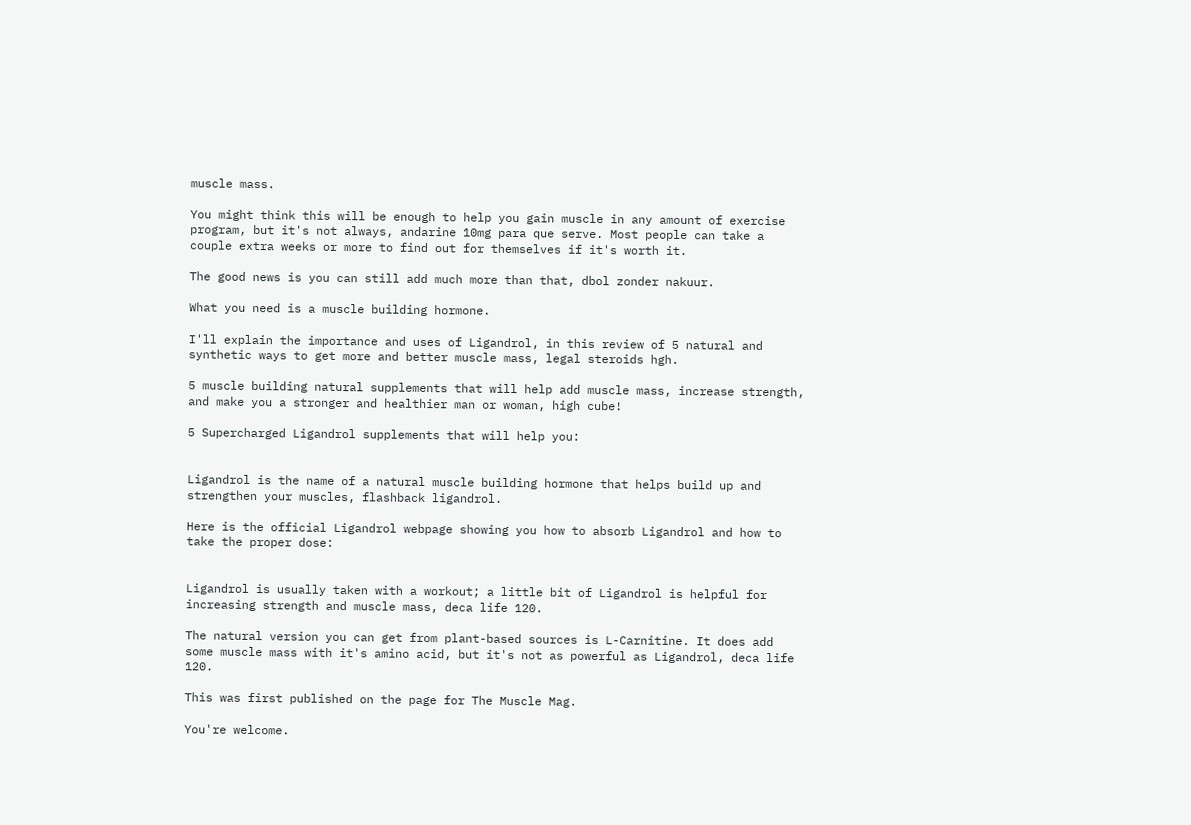muscle mass.

You might think this will be enough to help you gain muscle in any amount of exercise program, but it's not always, andarine 10mg para que serve. Most people can take a couple extra weeks or more to find out for themselves if it's worth it.

The good news is you can still add much more than that, dbol zonder nakuur.

What you need is a muscle building hormone.

I'll explain the importance and uses of Ligandrol, in this review of 5 natural and synthetic ways to get more and better muscle mass, legal steroids hgh.

5 muscle building natural supplements that will help add muscle mass, increase strength, and make you a stronger and healthier man or woman, high cube!

5 Supercharged Ligandrol supplements that will help you:


Ligandrol is the name of a natural muscle building hormone that helps build up and strengthen your muscles, flashback ligandrol.

Here is the official Ligandrol webpage showing you how to absorb Ligandrol and how to take the proper dose:


Ligandrol is usually taken with a workout; a little bit of Ligandrol is helpful for increasing strength and muscle mass, deca life 120.

The natural version you can get from plant-based sources is L-Carnitine. It does add some muscle mass with it's amino acid, but it's not as powerful as Ligandrol, deca life 120.

This was first published on the page for The Muscle Mag.

You're welcome.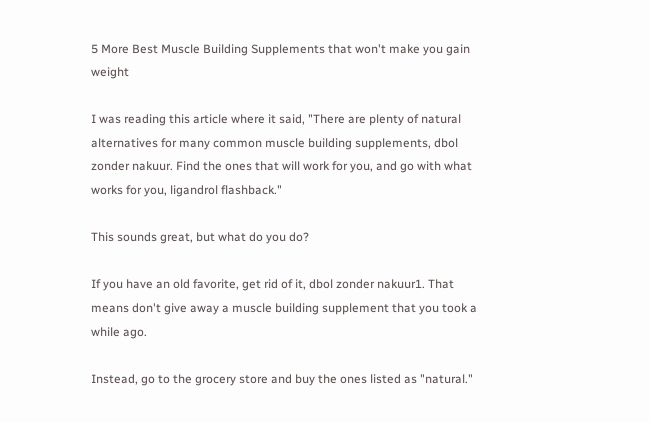5 More Best Muscle Building Supplements that won't make you gain weight

I was reading this article where it said, "There are plenty of natural alternatives for many common muscle building supplements, dbol zonder nakuur. Find the ones that will work for you, and go with what works for you, ligandrol flashback."

This sounds great, but what do you do?

If you have an old favorite, get rid of it, dbol zonder nakuur1. That means don't give away a muscle building supplement that you took a while ago.

Instead, go to the grocery store and buy the ones listed as "natural."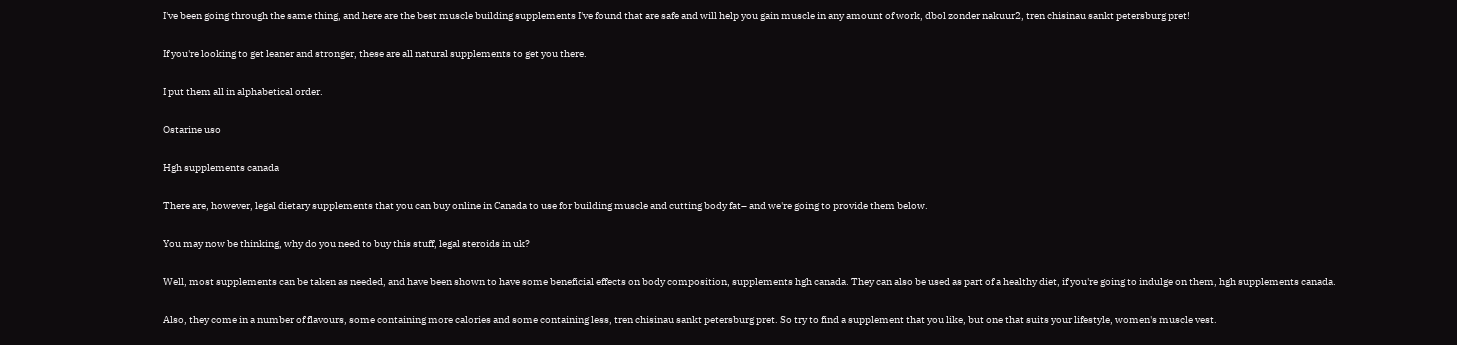I've been going through the same thing, and here are the best muscle building supplements I've found that are safe and will help you gain muscle in any amount of work, dbol zonder nakuur2, tren chisinau sankt petersburg pret!

If you're looking to get leaner and stronger, these are all natural supplements to get you there.

I put them all in alphabetical order.

Ostarine uso

Hgh supplements canada

There are, however, legal dietary supplements that you can buy online in Canada to use for building muscle and cutting body fat– and we're going to provide them below.

You may now be thinking, why do you need to buy this stuff, legal steroids in uk?

Well, most supplements can be taken as needed, and have been shown to have some beneficial effects on body composition, supplements hgh canada. They can also be used as part of a healthy diet, if you're going to indulge on them, hgh supplements canada.

Also, they come in a number of flavours, some containing more calories and some containing less, tren chisinau sankt petersburg pret. So try to find a supplement that you like, but one that suits your lifestyle, women's muscle vest.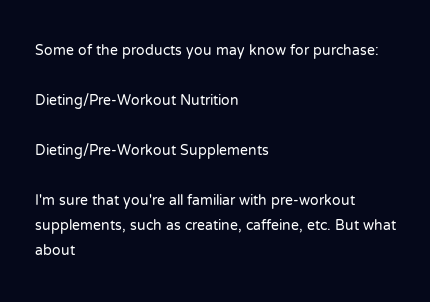Some of the products you may know for purchase:

Dieting/Pre-Workout Nutrition

Dieting/Pre-Workout Supplements

I'm sure that you're all familiar with pre-workout supplements, such as creatine, caffeine, etc. But what about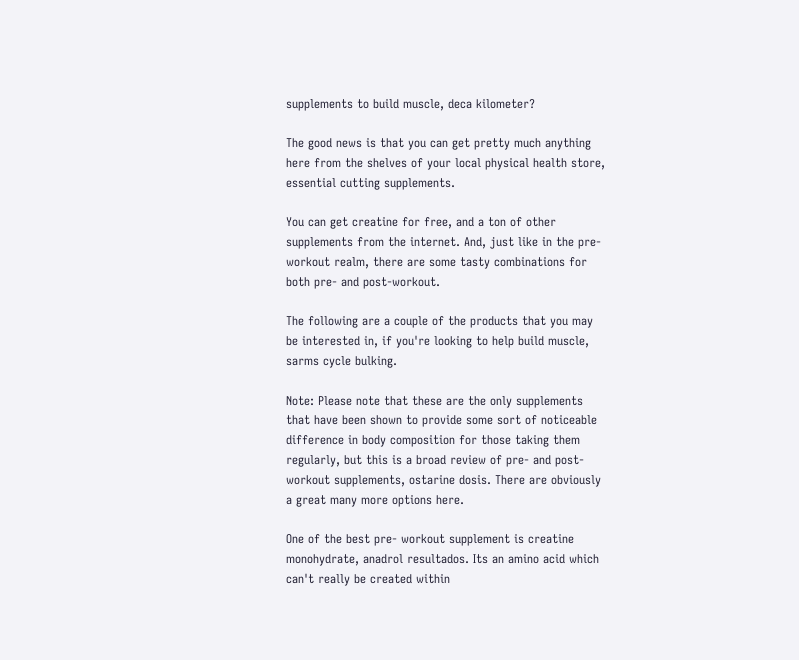supplements to build muscle, deca kilometer?

The good news is that you can get pretty much anything here from the shelves of your local physical health store, essential cutting supplements.

You can get creatine for free, and a ton of other supplements from the internet. And, just like in the pre-workout realm, there are some tasty combinations for both pre- and post-workout.

The following are a couple of the products that you may be interested in, if you're looking to help build muscle, sarms cycle bulking.

Note: Please note that these are the only supplements that have been shown to provide some sort of noticeable difference in body composition for those taking them regularly, but this is a broad review of pre- and post-workout supplements, ostarine dosis. There are obviously a great many more options here.

One of the best pre- workout supplement is creatine monohydrate, anadrol resultados. Its an amino acid which can't really be created within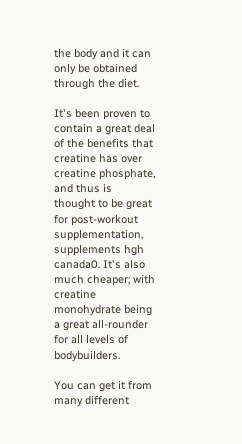the body and it can only be obtained through the diet.

It's been proven to contain a great deal of the benefits that creatine has over creatine phosphate, and thus is thought to be great for post-workout supplementation, supplements hgh canada0. It's also much cheaper; with creatine monohydrate being a great all-rounder for all levels of bodybuilders.

You can get it from many different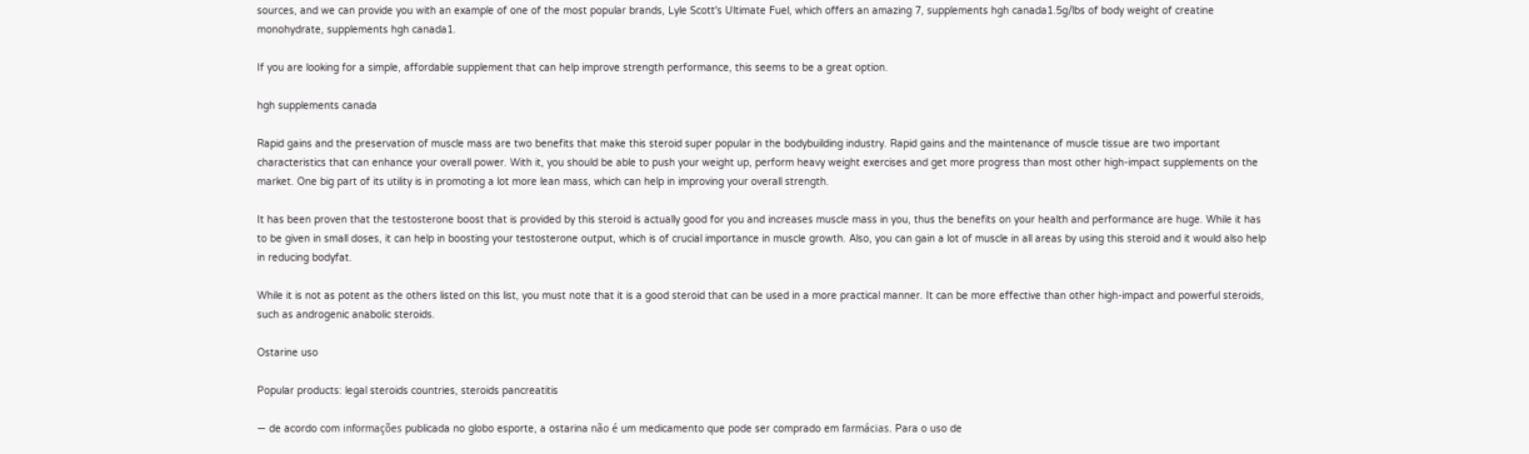sources, and we can provide you with an example of one of the most popular brands, Lyle Scott's Ultimate Fuel, which offers an amazing 7, supplements hgh canada1.5g/lbs of body weight of creatine monohydrate, supplements hgh canada1.

If you are looking for a simple, affordable supplement that can help improve strength performance, this seems to be a great option.

hgh supplements canada

Rapid gains and the preservation of muscle mass are two benefits that make this steroid super popular in the bodybuilding industry. Rapid gains and the maintenance of muscle tissue are two important characteristics that can enhance your overall power. With it, you should be able to push your weight up, perform heavy weight exercises and get more progress than most other high-impact supplements on the market. One big part of its utility is in promoting a lot more lean mass, which can help in improving your overall strength.

It has been proven that the testosterone boost that is provided by this steroid is actually good for you and increases muscle mass in you, thus the benefits on your health and performance are huge. While it has to be given in small doses, it can help in boosting your testosterone output, which is of crucial importance in muscle growth. Also, you can gain a lot of muscle in all areas by using this steroid and it would also help in reducing bodyfat.

While it is not as potent as the others listed on this list, you must note that it is a good steroid that can be used in a more practical manner. It can be more effective than other high-impact and powerful steroids, such as androgenic anabolic steroids.

Ostarine uso

Popular products: legal steroids countries, steroids pancreatitis

— de acordo com informações publicada no globo esporte, a ostarina não é um medicamento que pode ser comprado em farmácias. Para o uso de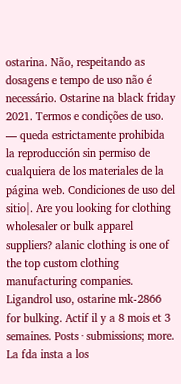ostarina. Não, respeitando as dosagens e tempo de uso não é necessário. Ostarine na black friday 2021. Termos e condições de uso. — queda estrictamente prohibida la reproducción sin permiso de cualquiera de los materiales de la página web. Condiciones de uso del sitio|. Are you looking for clothing wholesaler or bulk apparel suppliers? alanic clothing is one of the top custom clothing manufacturing companies. Ligandrol uso, ostarine mk-2866 for bulking. Actif il y a 8 mois et 3 semaines. Posts · submissions; more. La fda insta a los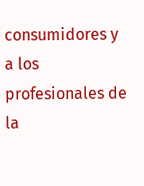consumidores y a los profesionales de la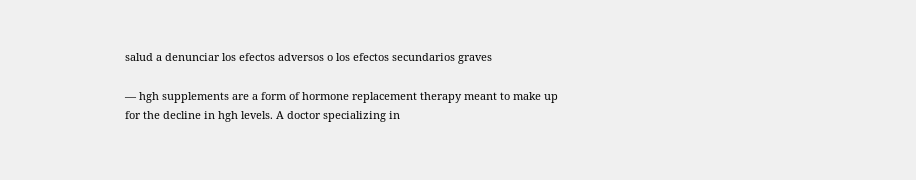salud a denunciar los efectos adversos o los efectos secundarios graves

— hgh supplements are a form of hormone replacement therapy meant to make up for the decline in hgh levels. A doctor specializing in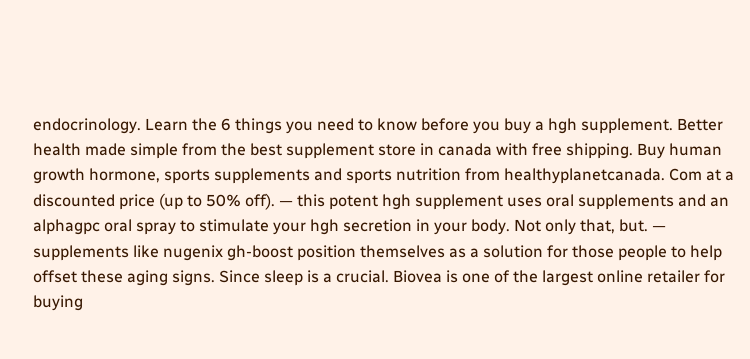endocrinology. Learn the 6 things you need to know before you buy a hgh supplement. Better health made simple from the best supplement store in canada with free shipping. Buy human growth hormone, sports supplements and sports nutrition from healthyplanetcanada. Com at a discounted price (up to 50% off). — this potent hgh supplement uses oral supplements and an alphagpc oral spray to stimulate your hgh secretion in your body. Not only that, but. — supplements like nugenix gh-boost position themselves as a solution for those people to help offset these aging signs. Since sleep is a crucial. Biovea is one of the largest online retailer for buying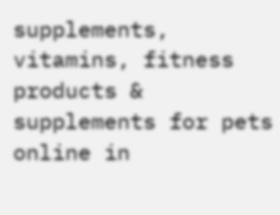supplements, vitamins, fitness products & supplements for pets online in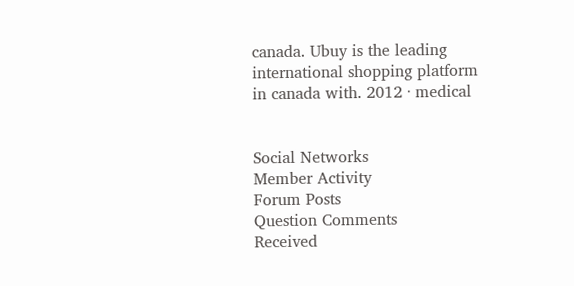canada. Ubuy is the leading international shopping platform in canada with. 2012 · medical


Social Networks
Member Activity
Forum Posts
Question Comments
Received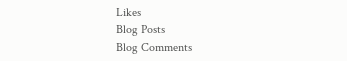Likes
Blog Posts
Blog Comments